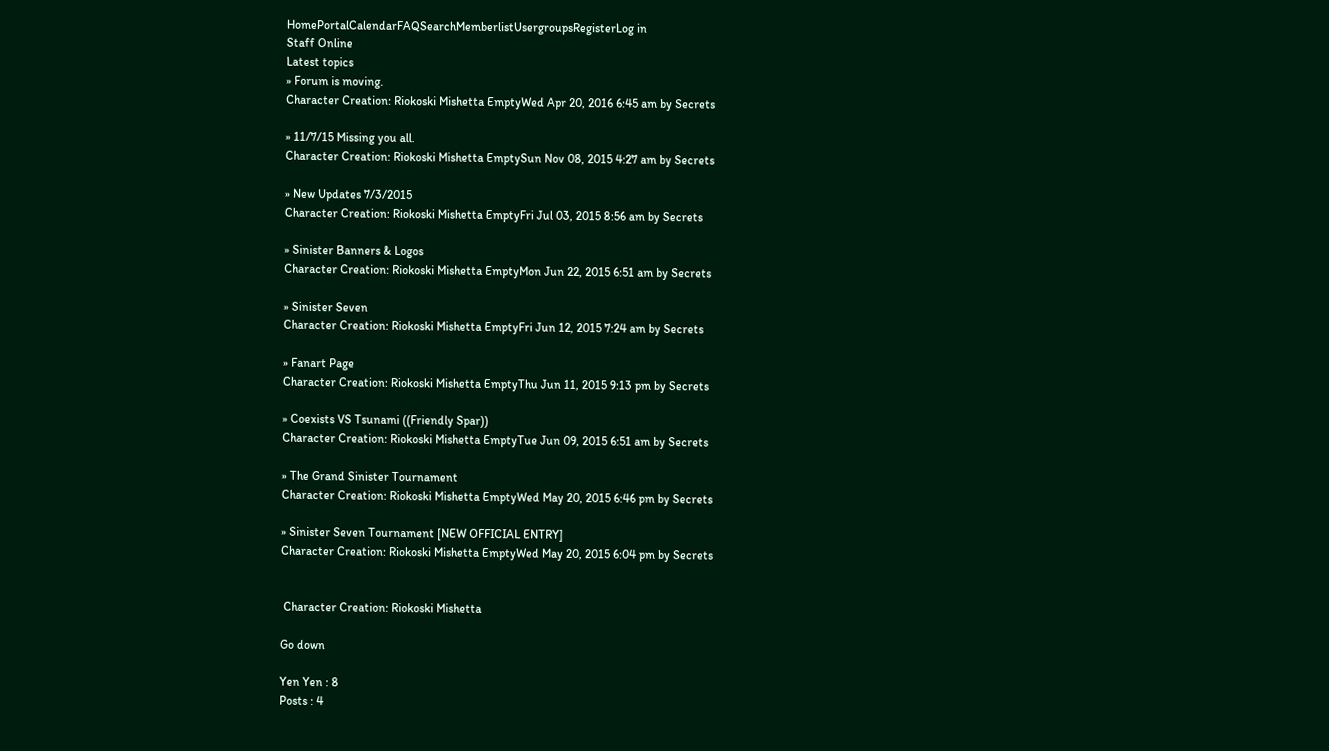HomePortalCalendarFAQSearchMemberlistUsergroupsRegisterLog in
Staff Online
Latest topics
» Forum is moving.
Character Creation: Riokoski Mishetta EmptyWed Apr 20, 2016 6:45 am by Secrets

» 11/7/15 Missing you all.
Character Creation: Riokoski Mishetta EmptySun Nov 08, 2015 4:27 am by Secrets

» New Updates 7/3/2015
Character Creation: Riokoski Mishetta EmptyFri Jul 03, 2015 8:56 am by Secrets

» Sinister Banners & Logos
Character Creation: Riokoski Mishetta EmptyMon Jun 22, 2015 6:51 am by Secrets

» Sinister Seven
Character Creation: Riokoski Mishetta EmptyFri Jun 12, 2015 7:24 am by Secrets

» Fanart Page
Character Creation: Riokoski Mishetta EmptyThu Jun 11, 2015 9:13 pm by Secrets

» Coexists VS Tsunami ((Friendly Spar))
Character Creation: Riokoski Mishetta EmptyTue Jun 09, 2015 6:51 am by Secrets

» The Grand Sinister Tournament
Character Creation: Riokoski Mishetta EmptyWed May 20, 2015 6:46 pm by Secrets

» Sinister Seven Tournament [NEW OFFICIAL ENTRY]
Character Creation: Riokoski Mishetta EmptyWed May 20, 2015 6:04 pm by Secrets


 Character Creation: Riokoski Mishetta

Go down

Yen Yen : 8
Posts : 4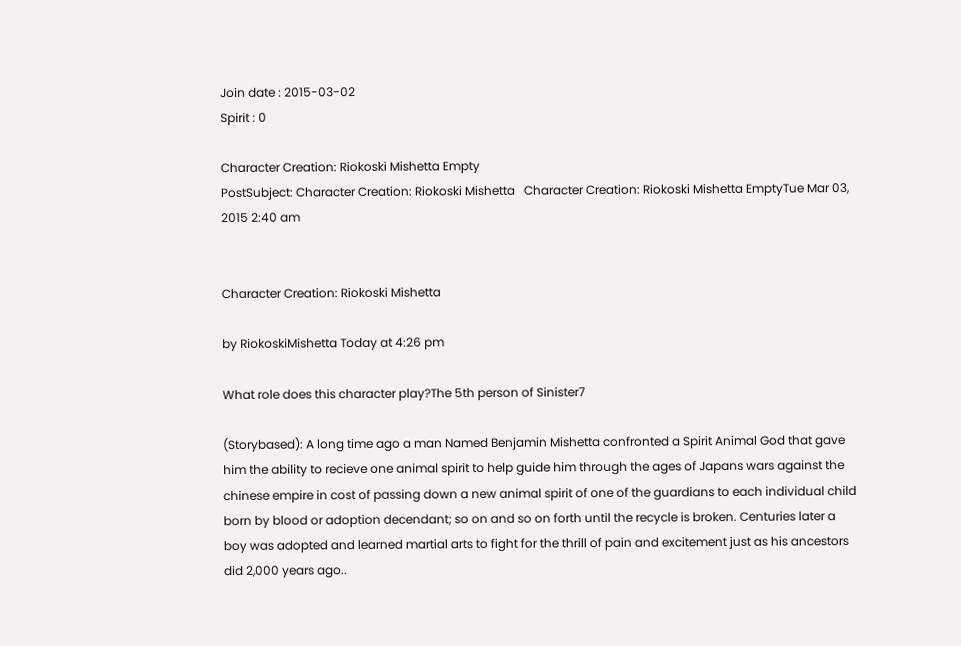Join date : 2015-03-02
Spirit : 0

Character Creation: Riokoski Mishetta Empty
PostSubject: Character Creation: Riokoski Mishetta   Character Creation: Riokoski Mishetta EmptyTue Mar 03, 2015 2:40 am


Character Creation: Riokoski Mishetta

by RiokoskiMishetta Today at 4:26 pm

What role does this character play?The 5th person of Sinister7

(Storybased): A long time ago a man Named Benjamin Mishetta confronted a Spirit Animal God that gave him the ability to recieve one animal spirit to help guide him through the ages of Japans wars against the chinese empire in cost of passing down a new animal spirit of one of the guardians to each individual child born by blood or adoption decendant; so on and so on forth until the recycle is broken. Centuries later a boy was adopted and learned martial arts to fight for the thrill of pain and excitement just as his ancestors did 2,000 years ago..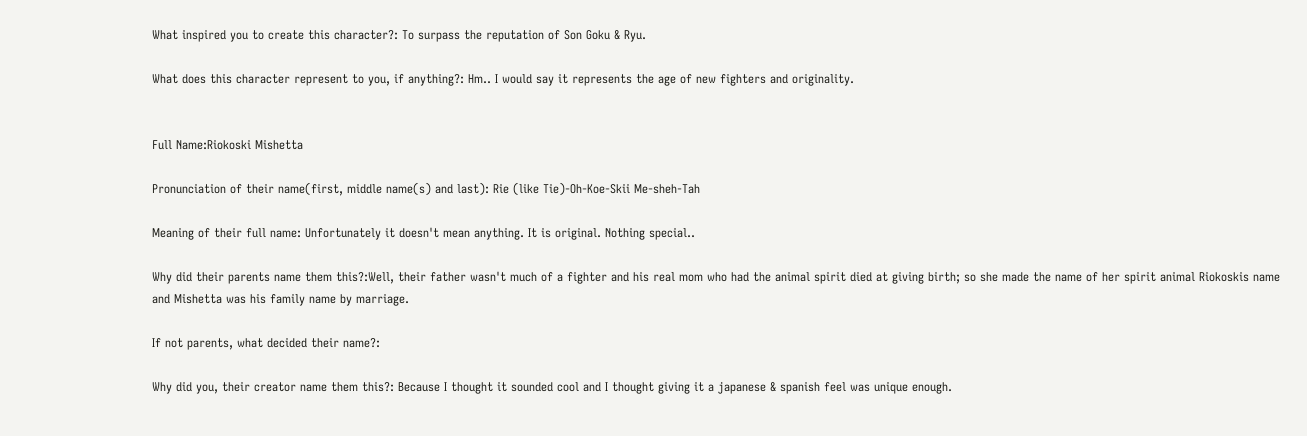What inspired you to create this character?: To surpass the reputation of Son Goku & Ryu.

What does this character represent to you, if anything?: Hm.. I would say it represents the age of new fighters and originality.


Full Name:Riokoski Mishetta

Pronunciation of their name(first, middle name(s) and last): Rie (like Tie)-Oh-Koe-Skii Me-sheh-Tah

Meaning of their full name: Unfortunately it doesn't mean anything. It is original. Nothing special..

Why did their parents name them this?:Well, their father wasn't much of a fighter and his real mom who had the animal spirit died at giving birth; so she made the name of her spirit animal Riokoskis name and Mishetta was his family name by marriage.

If not parents, what decided their name?:

Why did you, their creator name them this?: Because I thought it sounded cool and I thought giving it a japanese & spanish feel was unique enough.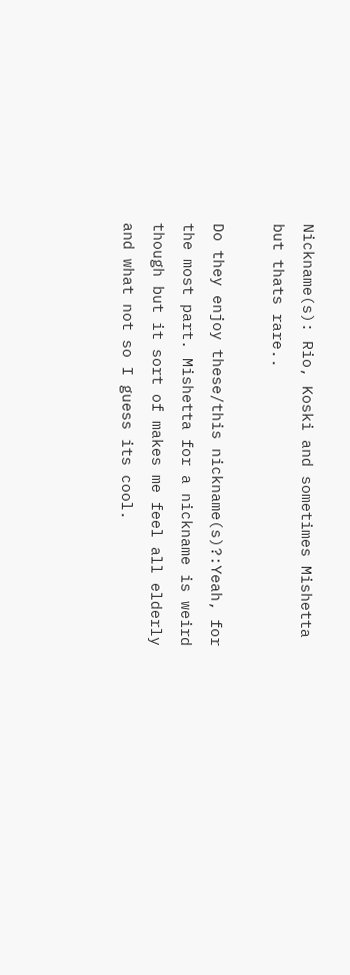Nickname(s): Rio, Koski and sometimes Mishetta but thats rare..

Do they enjoy these/this nickname(s)?:Yeah, for the most part. Mishetta for a nickname is weird though but it sort of makes me feel all elderly and what not so I guess its cool.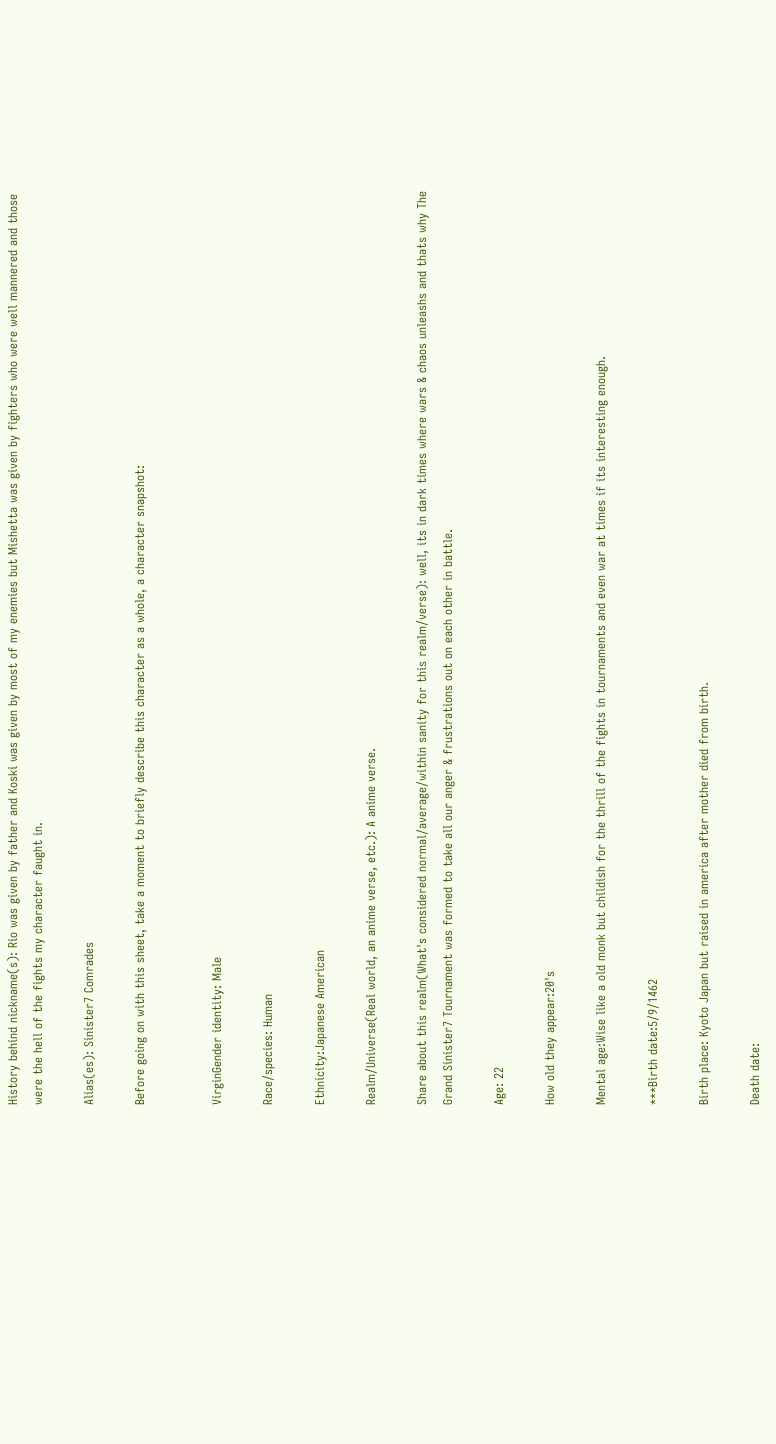History behind nickname(s): Rio was given by father and Koski was given by most of my enemies but Mishetta was given by fighters who were well mannered and those were the hell of the fights my character faught in.

Alias(es): Sinister7 Comrades

Before going on with this sheet, take a moment to briefly describe this character as a whole, a character snapshot:


VirginGender identity: Male

Race/species: Human

Ethnicity:Japanese American

Realm/Universe(Real world, an anime verse, etc.): A anime verse.

Share about this realm(What's considered normal/average/within sanity for this realm/verse): well, its in dark times where wars & chaos unleashs and thats why The Grand Sinister7 Tournament was formed to take all our anger & frustrations out on each other in battle.

Age: 22

How old they appear:20's

Mental age:Wise like a old monk but childish for the thrill of the fights in tournaments and even war at times if its interesting enough.

***Birth date:5/9/1462

Birth place: Kyoto Japan but raised in america after mother died from birth.

Death date: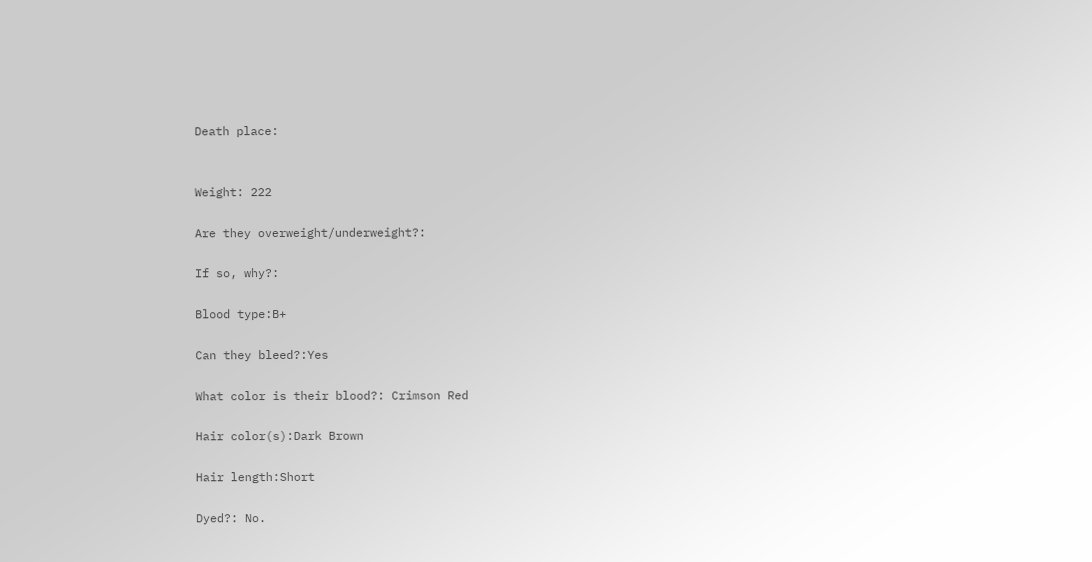Death place:


Weight: 222

Are they overweight/underweight?:

If so, why?:

Blood type:B+

Can they bleed?:Yes

What color is their blood?: Crimson Red

Hair color(s):Dark Brown

Hair length:Short

Dyed?: No.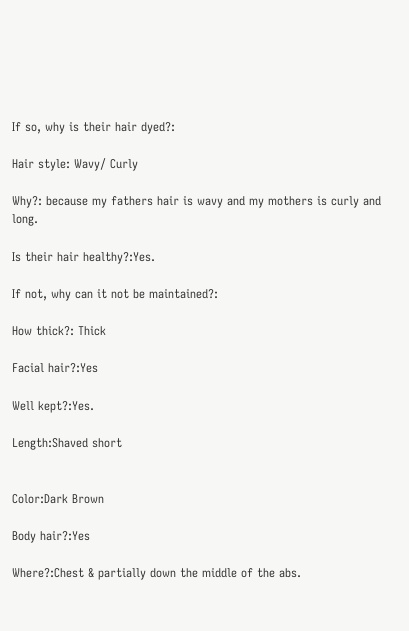If so, why is their hair dyed?:

Hair style: Wavy/ Curly

Why?: because my fathers hair is wavy and my mothers is curly and long.

Is their hair healthy?:Yes.

If not, why can it not be maintained?:

How thick?: Thick

Facial hair?:Yes

Well kept?:Yes.

Length:Shaved short


Color:Dark Brown

Body hair?:Yes

Where?:Chest & partially down the middle of the abs.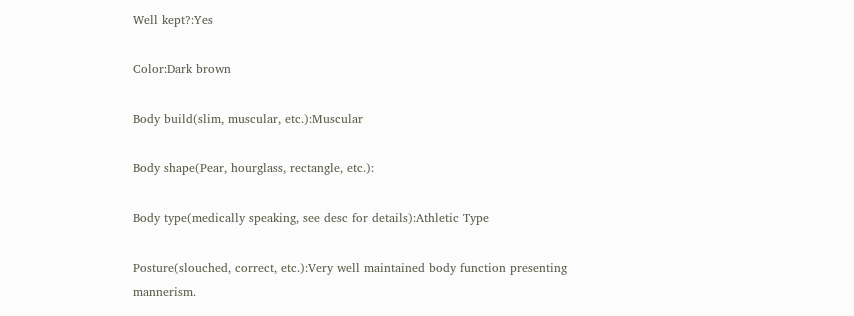Well kept?:Yes

Color:Dark brown

Body build(slim, muscular, etc.):Muscular

Body shape(Pear, hourglass, rectangle, etc.):

Body type(medically speaking, see desc for details):Athletic Type

Posture(slouched, correct, etc.):Very well maintained body function presenting mannerism.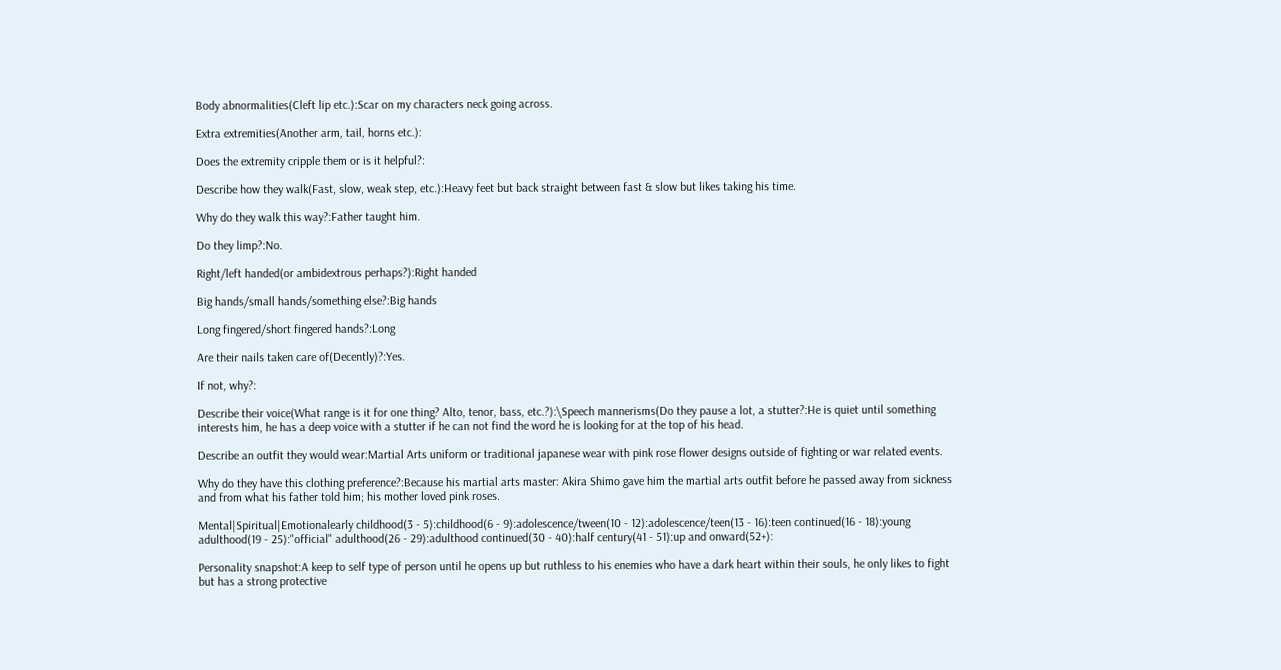Body abnormalities(Cleft lip etc.):Scar on my characters neck going across.

Extra extremities(Another arm, tail, horns etc.):

Does the extremity cripple them or is it helpful?:

Describe how they walk(Fast, slow, weak step, etc.):Heavy feet but back straight between fast & slow but likes taking his time.

Why do they walk this way?:Father taught him.

Do they limp?:No.

Right/left handed(or ambidextrous perhaps?):Right handed

Big hands/small hands/something else?:Big hands

Long fingered/short fingered hands?:Long

Are their nails taken care of(Decently)?:Yes.

If not, why?:

Describe their voice(What range is it for one thing? Alto, tenor, bass, etc.?):\Speech mannerisms(Do they pause a lot, a stutter?:He is quiet until something interests him, he has a deep voice with a stutter if he can not find the word he is looking for at the top of his head.

Describe an outfit they would wear:Martial Arts uniform or traditional japanese wear with pink rose flower designs outside of fighting or war related events.

Why do they have this clothing preference?:Because his martial arts master: Akira Shimo gave him the martial arts outfit before he passed away from sickness and from what his father told him; his mother loved pink roses.

Mental|Spiritual|Emotionalearly childhood(3 - 5):childhood(6 - 9):adolescence/tween(10 - 12):adolescence/teen(13 - 16):teen continued(16 - 18):young adulthood(19 - 25):"official" adulthood(26 - 29):adulthood continued(30 - 40):half century(41 - 51):up and onward(52+):

Personality snapshot:A keep to self type of person until he opens up but ruthless to his enemies who have a dark heart within their souls, he only likes to fight but has a strong protective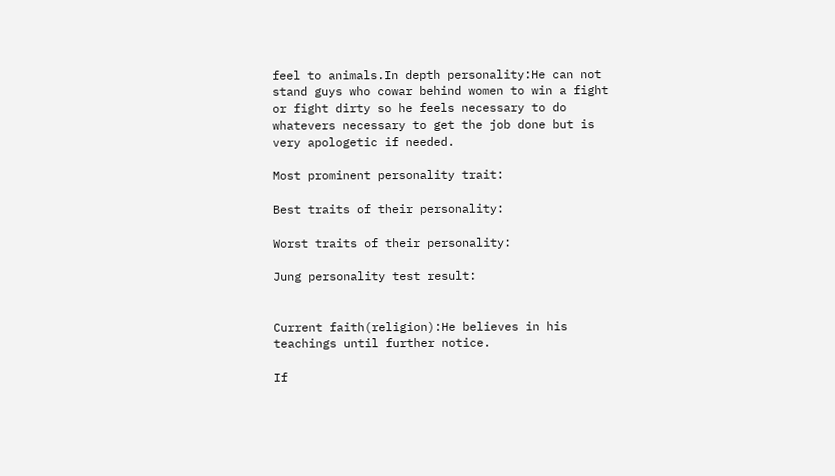feel to animals.In depth personality:He can not stand guys who cowar behind women to win a fight or fight dirty so he feels necessary to do whatevers necessary to get the job done but is very apologetic if needed.

Most prominent personality trait:

Best traits of their personality:

Worst traits of their personality:

Jung personality test result:


Current faith(religion):He believes in his teachings until further notice.

If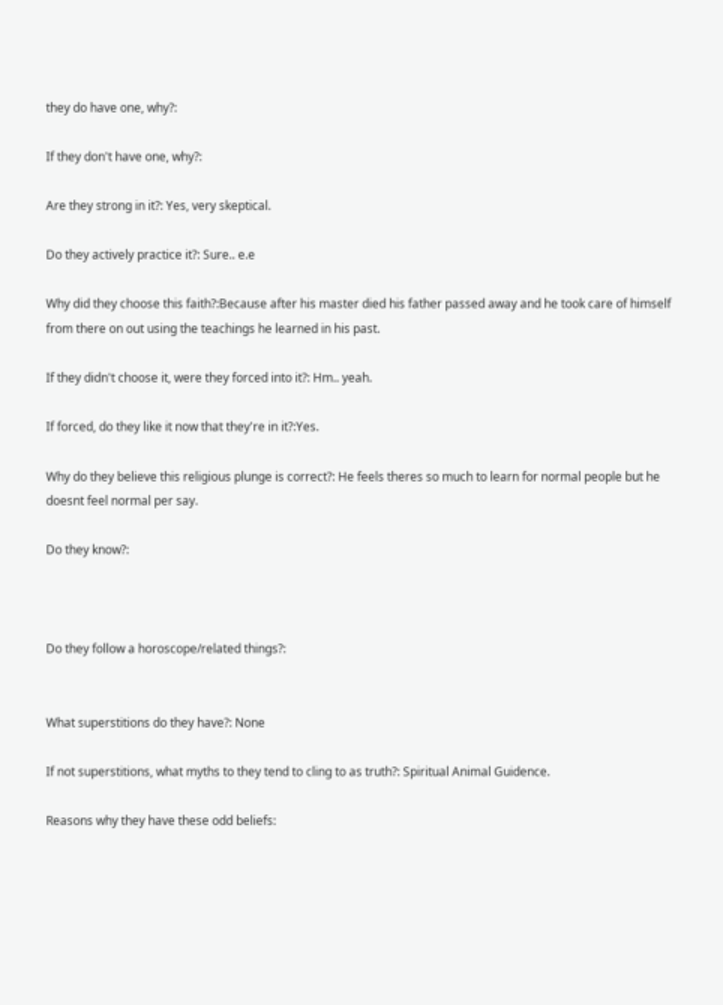they do have one, why?:

If they don't have one, why?:

Are they strong in it?: Yes, very skeptical.

Do they actively practice it?: Sure.. e.e

Why did they choose this faith?:Because after his master died his father passed away and he took care of himself from there on out using the teachings he learned in his past.

If they didn't choose it, were they forced into it?: Hm.. yeah.

If forced, do they like it now that they're in it?:Yes.

Why do they believe this religious plunge is correct?: He feels theres so much to learn for normal people but he doesnt feel normal per say.

Do they know?:



Do they follow a horoscope/related things?:


What superstitions do they have?: None

If not superstitions, what myths to they tend to cling to as truth?: Spiritual Animal Guidence.

Reasons why they have these odd beliefs: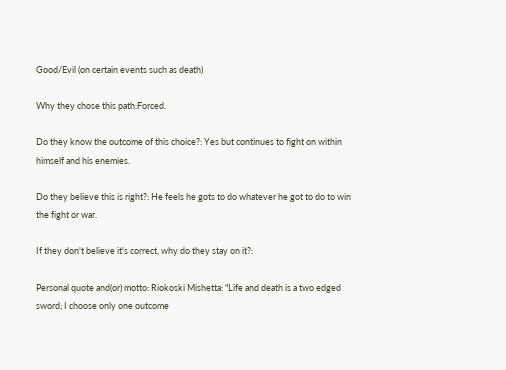Good/Evil (on certain events such as death)

Why they chose this path:Forced.

Do they know the outcome of this choice?: Yes but continues to fight on within himself and his enemies.

Do they believe this is right?: He feels he gots to do whatever he got to do to win the fight or war.

If they don't believe it's correct, why do they stay on it?:

Personal quote and(or) motto: Riokoski Mishetta: "Life and death is a two edged sword; I choose only one outcome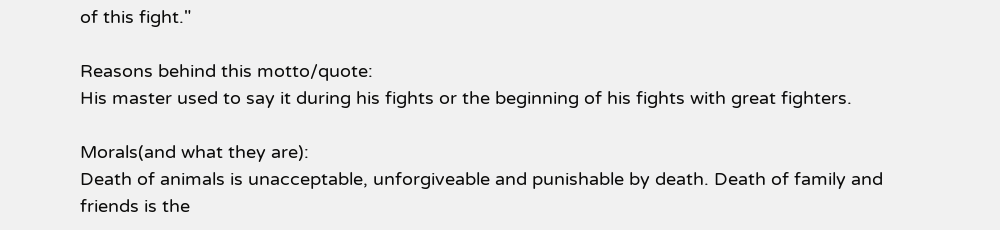of this fight."

Reasons behind this motto/quote:
His master used to say it during his fights or the beginning of his fights with great fighters.

Morals(and what they are):
Death of animals is unacceptable, unforgiveable and punishable by death. Death of family and friends is the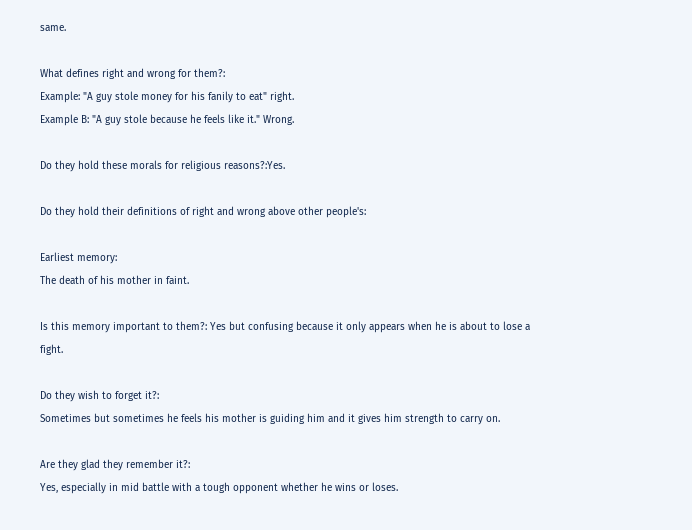same.

What defines right and wrong for them?:
Example: "A guy stole money for his fanily to eat" right.
Example B: "A guy stole because he feels like it." Wrong.

Do they hold these morals for religious reasons?:Yes.

Do they hold their definitions of right and wrong above other people's:

Earliest memory:
The death of his mother in faint.

Is this memory important to them?: Yes but confusing because it only appears when he is about to lose a fight.

Do they wish to forget it?:
Sometimes but sometimes he feels his mother is guiding him and it gives him strength to carry on.

Are they glad they remember it?:
Yes, especially in mid battle with a tough opponent whether he wins or loses.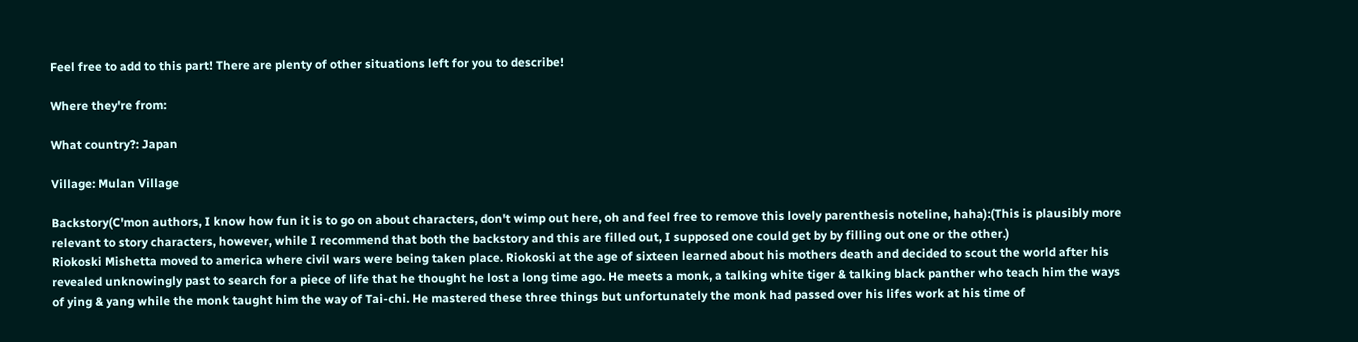Feel free to add to this part! There are plenty of other situations left for you to describe!

Where they're from:

What country?: Japan

Village: Mulan Village

Backstory(C'mon authors, I know how fun it is to go on about characters, don't wimp out here, oh and feel free to remove this lovely parenthesis noteline, haha):(This is plausibly more relevant to story characters, however, while I recommend that both the backstory and this are filled out, I supposed one could get by by filling out one or the other.)
Riokoski Mishetta moved to america where civil wars were being taken place. Riokoski at the age of sixteen learned about his mothers death and decided to scout the world after his revealed unknowingly past to search for a piece of life that he thought he lost a long time ago. He meets a monk, a talking white tiger & talking black panther who teach him the ways of ying & yang while the monk taught him the way of Tai-chi. He mastered these three things but unfortunately the monk had passed over his lifes work at his time of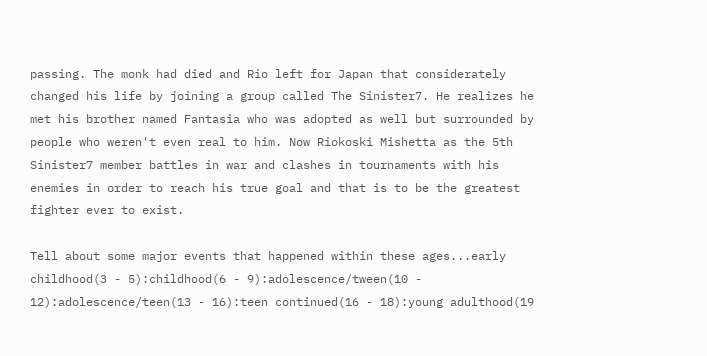passing. The monk had died and Rio left for Japan that considerately changed his life by joining a group called The Sinister7. He realizes he met his brother named Fantasia who was adopted as well but surrounded by people who weren't even real to him. Now Riokoski Mishetta as the 5th Sinister7 member battles in war and clashes in tournaments with his enemies in order to reach his true goal and that is to be the greatest fighter ever to exist.

Tell about some major events that happened within these ages...early childhood(3 - 5):childhood(6 - 9):adolescence/tween(10 - 12):adolescence/teen(13 - 16):teen continued(16 - 18):young adulthood(19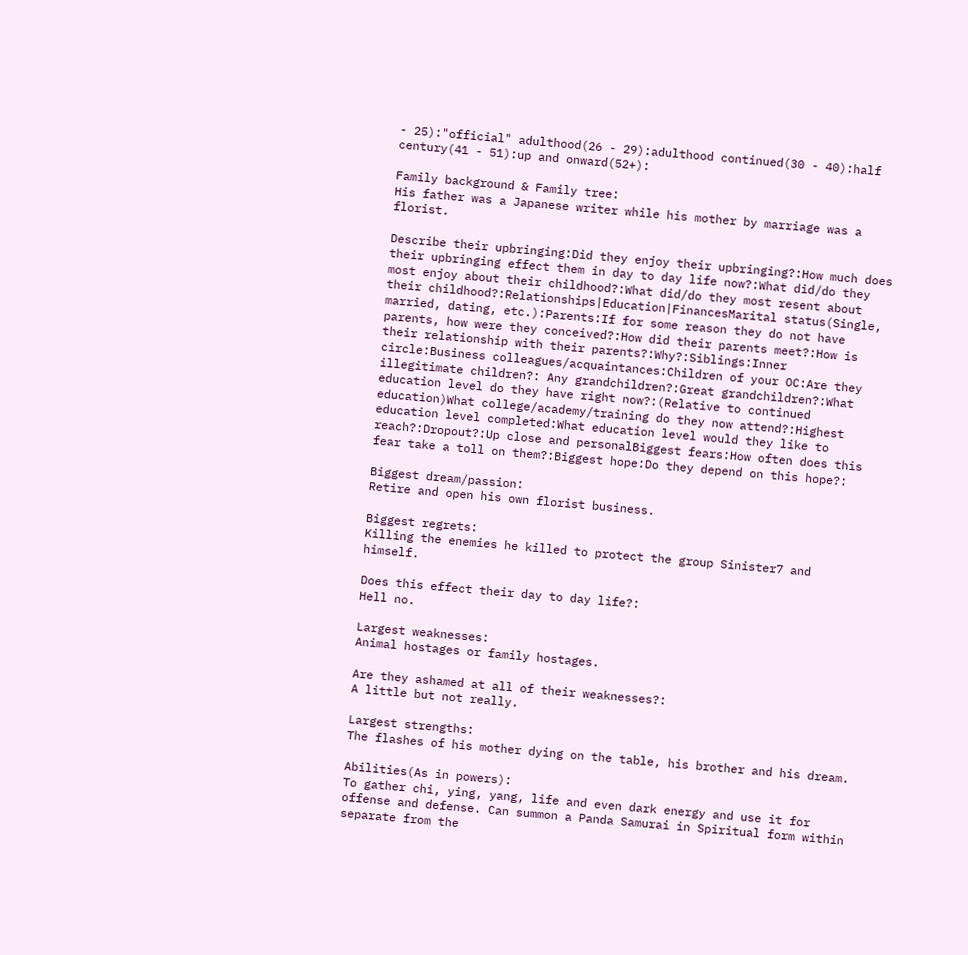- 25):"official" adulthood(26 - 29):adulthood continued(30 - 40):half century(41 - 51):up and onward(52+):

Family background & Family tree:
His father was a Japanese writer while his mother by marriage was a florist.

Describe their upbringing:Did they enjoy their upbringing?:How much does their upbringing effect them in day to day life now?:What did/do they most enjoy about their childhood?:What did/do they most resent about their childhood?:Relationships|Education|FinancesMarital status(Single, married, dating, etc.):Parents:If for some reason they do not have parents, how were they conceived?:How did their parents meet?:How is their relationship with their parents?:Why?:Siblings:Inner circle:Business colleagues/acquaintances:Children of your OC:Are they illegitimate children?: Any grandchildren?:Great grandchildren?:What education level do they have right now?:(Relative to continued education)What college/academy/training do they now attend?:Highest education level completed:What education level would they like to reach?:Dropout?:Up close and personalBiggest fears:How often does this fear take a toll on them?:Biggest hope:Do they depend on this hope?:

Biggest dream/passion:
Retire and open his own florist business.

Biggest regrets:
Killing the enemies he killed to protect the group Sinister7 and himself.

Does this effect their day to day life?:
Hell no.

Largest weaknesses:
Animal hostages or family hostages.

Are they ashamed at all of their weaknesses?:
A little but not really.

Largest strengths:
The flashes of his mother dying on the table, his brother and his dream.

Abilities(As in powers):
To gather chi, ying, yang, life and even dark energy and use it for offense and defense. Can summon a Panda Samurai in Spiritual form within separate from the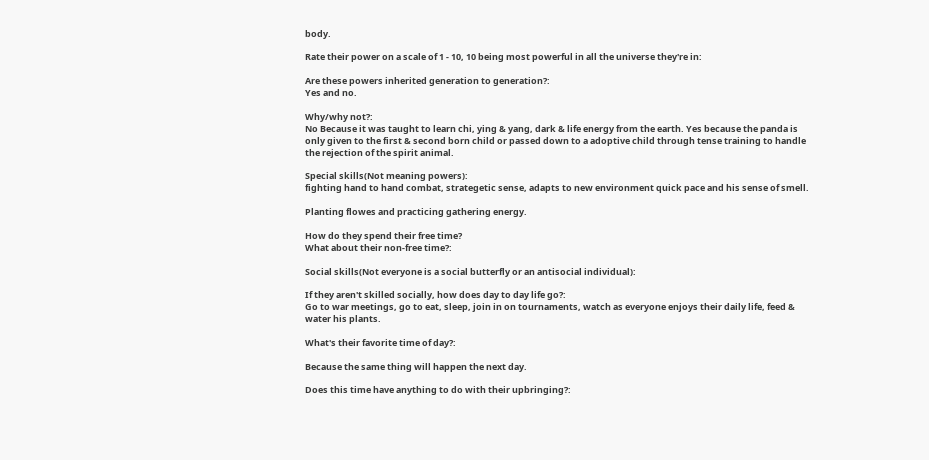body.

Rate their power on a scale of 1 - 10, 10 being most powerful in all the universe they're in:

Are these powers inherited generation to generation?:
Yes and no.

Why/why not?:
No Because it was taught to learn chi, ying & yang, dark & life energy from the earth. Yes because the panda is only given to the first & second born child or passed down to a adoptive child through tense training to handle the rejection of the spirit animal.

Special skills(Not meaning powers):
fighting hand to hand combat, strategetic sense, adapts to new environment quick pace and his sense of smell.

Planting flowes and practicing gathering energy.

How do they spend their free time?
What about their non-free time?:

Social skills(Not everyone is a social butterfly or an antisocial individual):

If they aren't skilled socially, how does day to day life go?:
Go to war meetings, go to eat, sleep, join in on tournaments, watch as everyone enjoys their daily life, feed & water his plants.

What's their favorite time of day?:

Because the same thing will happen the next day.

Does this time have anything to do with their upbringing?: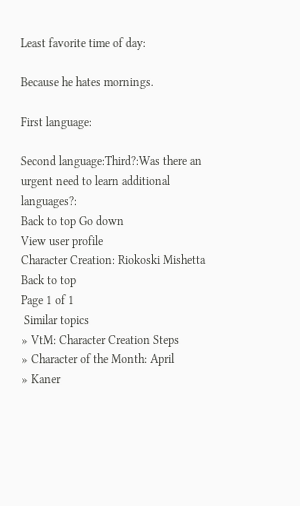Least favorite time of day:

Because he hates mornings.

First language:

Second language:Third?:Was there an urgent need to learn additional languages?:
Back to top Go down
View user profile
Character Creation: Riokoski Mishetta
Back to top
Page 1 of 1
 Similar topics
» VtM: Character Creation Steps
» Character of the Month: April
» Kaner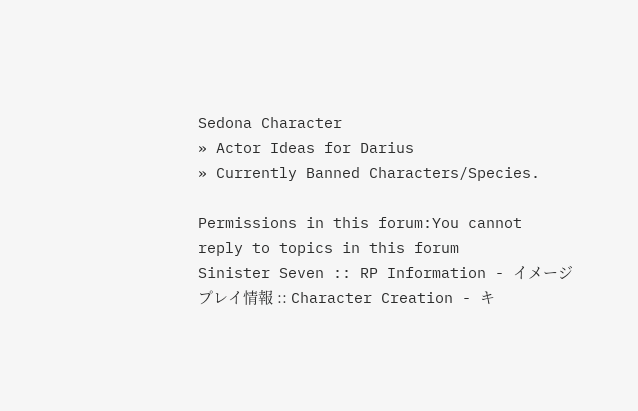Sedona Character
» Actor Ideas for Darius
» Currently Banned Characters/Species.

Permissions in this forum:You cannot reply to topics in this forum
Sinister Seven :: RP Information - イメージプレイ情報 :: Character Creation - キ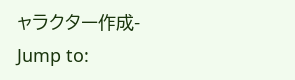ャラクター作成-
Jump to: